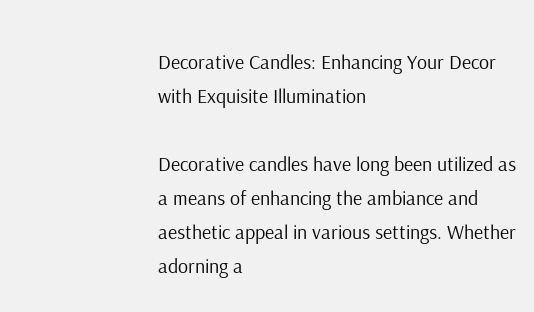Decorative Candles: Enhancing Your Decor with Exquisite Illumination

Decorative candles have long been utilized as a means of enhancing the ambiance and aesthetic appeal in various settings. Whether adorning a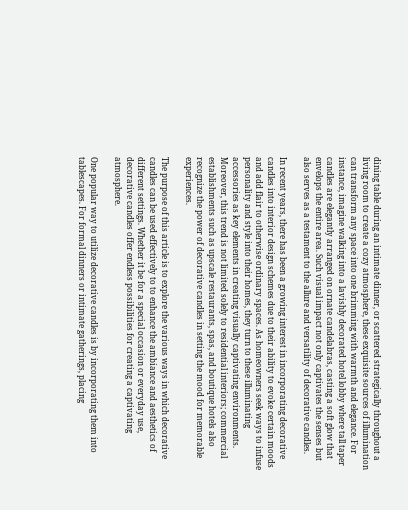dining table during an intimate dinner, or scattered strategically throughout a living room to create a cozy atmosphere, these exquisite sources of illumination can transform any space into one brimming with warmth and elegance. For instance, imagine walking into a lavishly decorated hotel lobby where tall taper candles are elegantly arranged on ornate candelabras, casting a soft glow that envelops the entire area. Such visual impact not only captivates the senses but also serves as a testament to the allure and versatility of decorative candles.

In recent years, there has been a growing interest in incorporating decorative candles into interior design schemes due to their ability to evoke certain moods and add flair to otherwise ordinary spaces. As homeowners seek ways to infuse personality and style into their homes, they turn to these illuminating accessories as key elements in creating visually captivating environments. Moreover, this trend is not limited solely to residential interiors; commercial establishments such as upscale restaurants, spas, and boutique hotels also recognize the power of decorative candles in setting the mood for memorable experiences.

The purpose of this article is to explore the various ways in which decorative candles can be used effectively to to enhance the ambiance and aesthetics of different settings. Whether it be for a special occasion or everyday use, decorative candles offer endless possibilities for creating a captivating atmosphere.

One popular way to utilize decorative candles is by incorporating them into tablescapes. For formal dinners or intimate gatherings, placing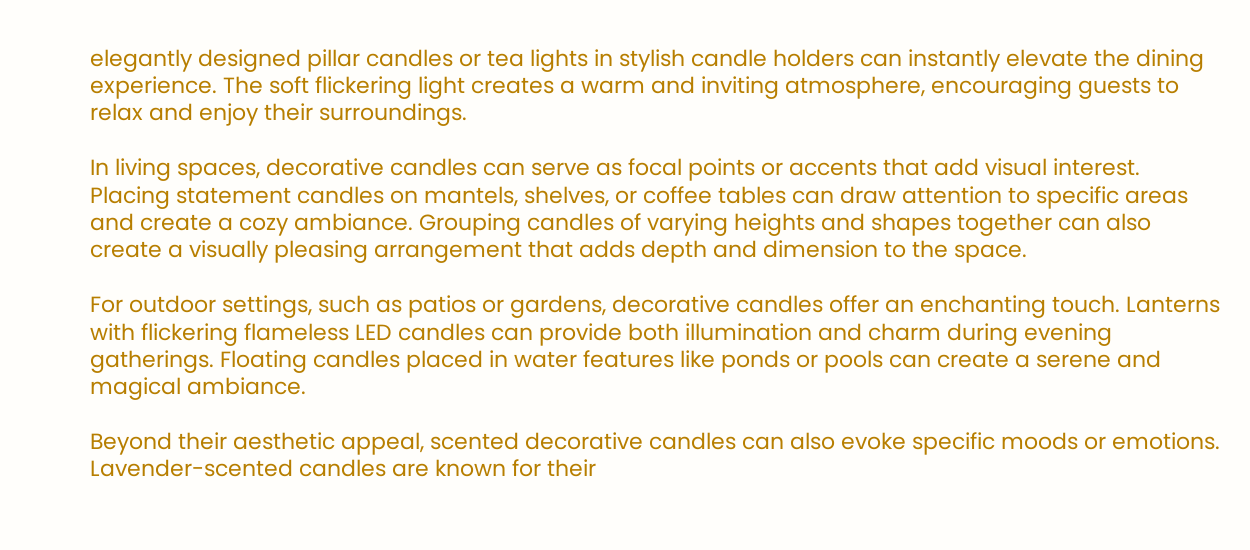elegantly designed pillar candles or tea lights in stylish candle holders can instantly elevate the dining experience. The soft flickering light creates a warm and inviting atmosphere, encouraging guests to relax and enjoy their surroundings.

In living spaces, decorative candles can serve as focal points or accents that add visual interest. Placing statement candles on mantels, shelves, or coffee tables can draw attention to specific areas and create a cozy ambiance. Grouping candles of varying heights and shapes together can also create a visually pleasing arrangement that adds depth and dimension to the space.

For outdoor settings, such as patios or gardens, decorative candles offer an enchanting touch. Lanterns with flickering flameless LED candles can provide both illumination and charm during evening gatherings. Floating candles placed in water features like ponds or pools can create a serene and magical ambiance.

Beyond their aesthetic appeal, scented decorative candles can also evoke specific moods or emotions. Lavender-scented candles are known for their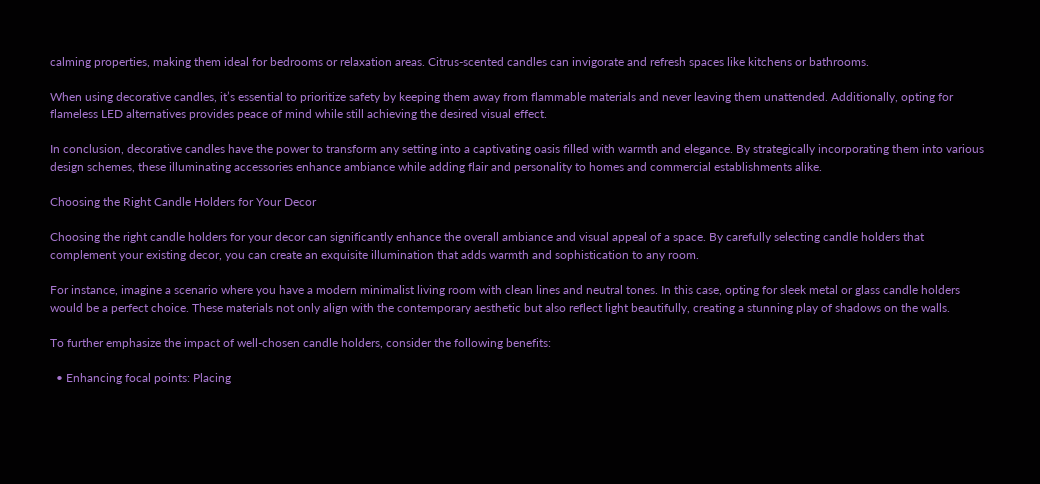calming properties, making them ideal for bedrooms or relaxation areas. Citrus-scented candles can invigorate and refresh spaces like kitchens or bathrooms.

When using decorative candles, it’s essential to prioritize safety by keeping them away from flammable materials and never leaving them unattended. Additionally, opting for flameless LED alternatives provides peace of mind while still achieving the desired visual effect.

In conclusion, decorative candles have the power to transform any setting into a captivating oasis filled with warmth and elegance. By strategically incorporating them into various design schemes, these illuminating accessories enhance ambiance while adding flair and personality to homes and commercial establishments alike.

Choosing the Right Candle Holders for Your Decor

Choosing the right candle holders for your decor can significantly enhance the overall ambiance and visual appeal of a space. By carefully selecting candle holders that complement your existing decor, you can create an exquisite illumination that adds warmth and sophistication to any room.

For instance, imagine a scenario where you have a modern minimalist living room with clean lines and neutral tones. In this case, opting for sleek metal or glass candle holders would be a perfect choice. These materials not only align with the contemporary aesthetic but also reflect light beautifully, creating a stunning play of shadows on the walls.

To further emphasize the impact of well-chosen candle holders, consider the following benefits:

  • Enhancing focal points: Placing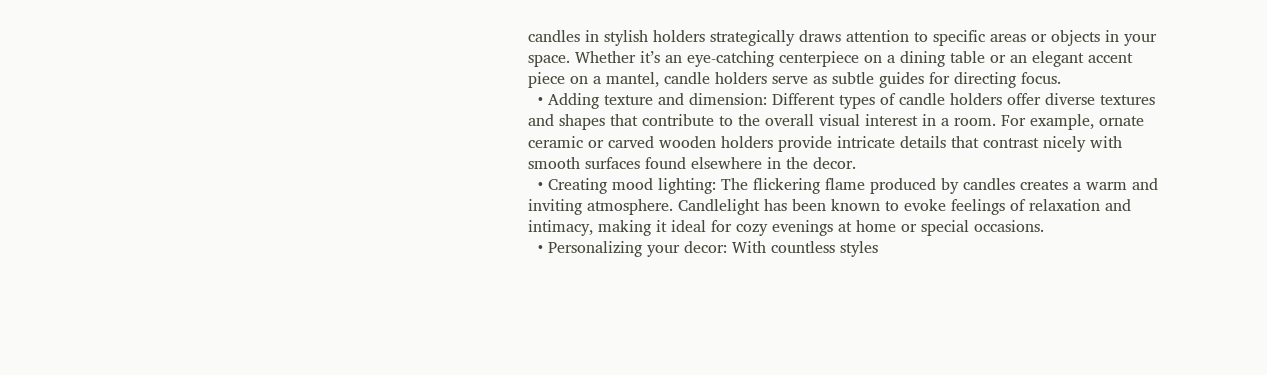candles in stylish holders strategically draws attention to specific areas or objects in your space. Whether it’s an eye-catching centerpiece on a dining table or an elegant accent piece on a mantel, candle holders serve as subtle guides for directing focus.
  • Adding texture and dimension: Different types of candle holders offer diverse textures and shapes that contribute to the overall visual interest in a room. For example, ornate ceramic or carved wooden holders provide intricate details that contrast nicely with smooth surfaces found elsewhere in the decor.
  • Creating mood lighting: The flickering flame produced by candles creates a warm and inviting atmosphere. Candlelight has been known to evoke feelings of relaxation and intimacy, making it ideal for cozy evenings at home or special occasions.
  • Personalizing your decor: With countless styles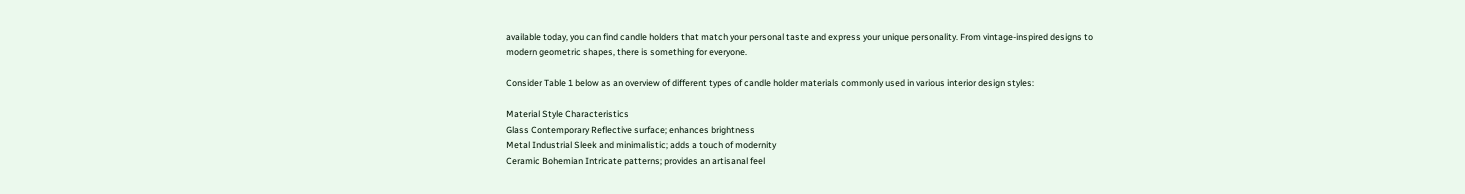available today, you can find candle holders that match your personal taste and express your unique personality. From vintage-inspired designs to modern geometric shapes, there is something for everyone.

Consider Table 1 below as an overview of different types of candle holder materials commonly used in various interior design styles:

Material Style Characteristics
Glass Contemporary Reflective surface; enhances brightness
Metal Industrial Sleek and minimalistic; adds a touch of modernity
Ceramic Bohemian Intricate patterns; provides an artisanal feel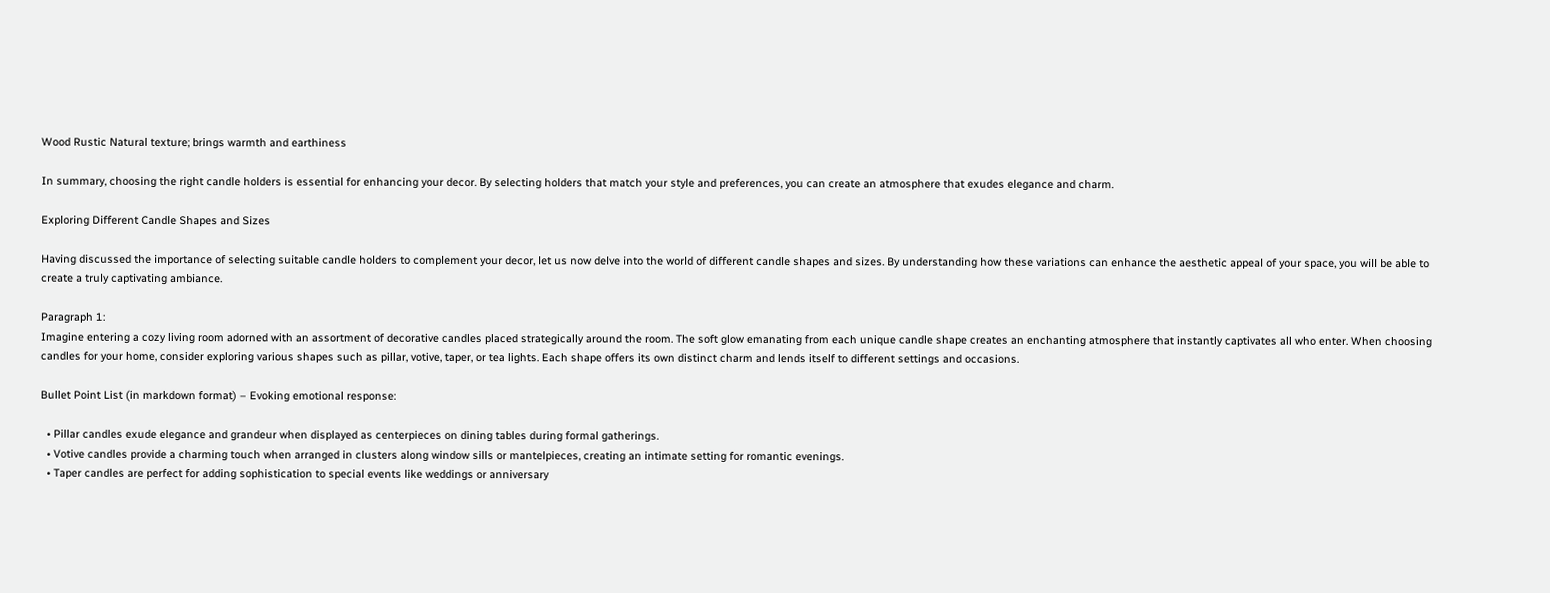Wood Rustic Natural texture; brings warmth and earthiness

In summary, choosing the right candle holders is essential for enhancing your decor. By selecting holders that match your style and preferences, you can create an atmosphere that exudes elegance and charm.

Exploring Different Candle Shapes and Sizes

Having discussed the importance of selecting suitable candle holders to complement your decor, let us now delve into the world of different candle shapes and sizes. By understanding how these variations can enhance the aesthetic appeal of your space, you will be able to create a truly captivating ambiance.

Paragraph 1:
Imagine entering a cozy living room adorned with an assortment of decorative candles placed strategically around the room. The soft glow emanating from each unique candle shape creates an enchanting atmosphere that instantly captivates all who enter. When choosing candles for your home, consider exploring various shapes such as pillar, votive, taper, or tea lights. Each shape offers its own distinct charm and lends itself to different settings and occasions.

Bullet Point List (in markdown format) – Evoking emotional response:

  • Pillar candles exude elegance and grandeur when displayed as centerpieces on dining tables during formal gatherings.
  • Votive candles provide a charming touch when arranged in clusters along window sills or mantelpieces, creating an intimate setting for romantic evenings.
  • Taper candles are perfect for adding sophistication to special events like weddings or anniversary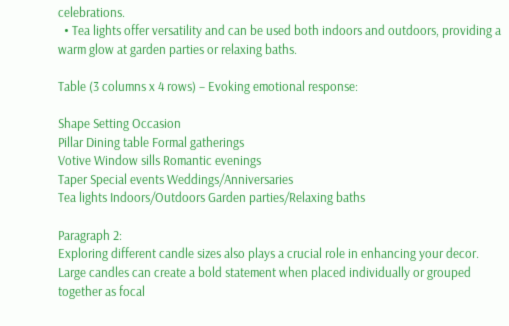celebrations.
  • Tea lights offer versatility and can be used both indoors and outdoors, providing a warm glow at garden parties or relaxing baths.

Table (3 columns x 4 rows) – Evoking emotional response:

Shape Setting Occasion
Pillar Dining table Formal gatherings
Votive Window sills Romantic evenings
Taper Special events Weddings/Anniversaries
Tea lights Indoors/Outdoors Garden parties/Relaxing baths

Paragraph 2:
Exploring different candle sizes also plays a crucial role in enhancing your decor. Large candles can create a bold statement when placed individually or grouped together as focal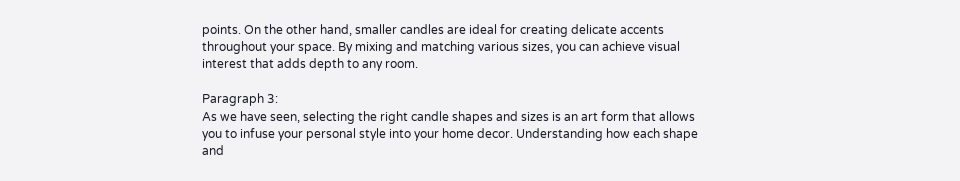points. On the other hand, smaller candles are ideal for creating delicate accents throughout your space. By mixing and matching various sizes, you can achieve visual interest that adds depth to any room.

Paragraph 3:
As we have seen, selecting the right candle shapes and sizes is an art form that allows you to infuse your personal style into your home decor. Understanding how each shape and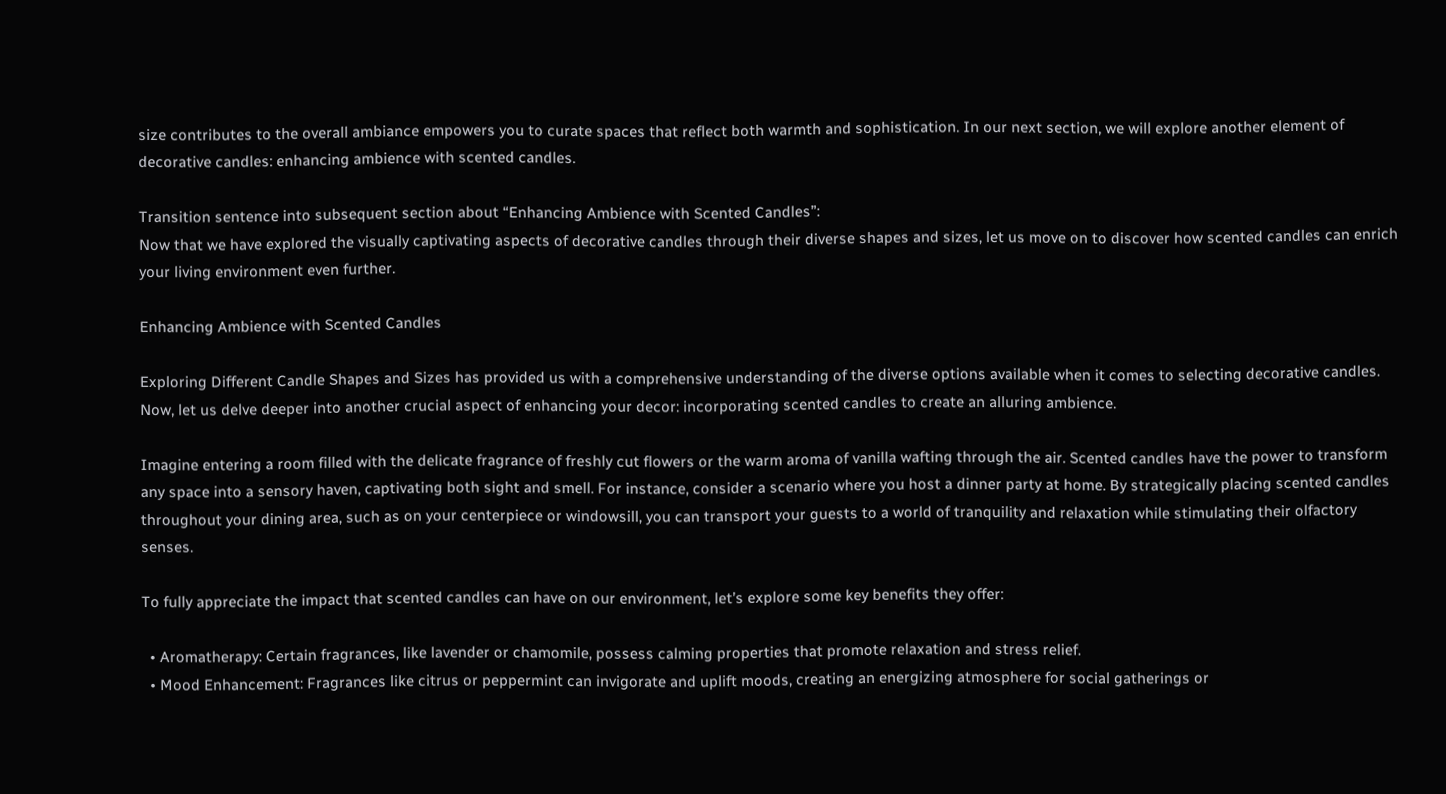size contributes to the overall ambiance empowers you to curate spaces that reflect both warmth and sophistication. In our next section, we will explore another element of decorative candles: enhancing ambience with scented candles.

Transition sentence into subsequent section about “Enhancing Ambience with Scented Candles”:
Now that we have explored the visually captivating aspects of decorative candles through their diverse shapes and sizes, let us move on to discover how scented candles can enrich your living environment even further.

Enhancing Ambience with Scented Candles

Exploring Different Candle Shapes and Sizes has provided us with a comprehensive understanding of the diverse options available when it comes to selecting decorative candles. Now, let us delve deeper into another crucial aspect of enhancing your decor: incorporating scented candles to create an alluring ambience.

Imagine entering a room filled with the delicate fragrance of freshly cut flowers or the warm aroma of vanilla wafting through the air. Scented candles have the power to transform any space into a sensory haven, captivating both sight and smell. For instance, consider a scenario where you host a dinner party at home. By strategically placing scented candles throughout your dining area, such as on your centerpiece or windowsill, you can transport your guests to a world of tranquility and relaxation while stimulating their olfactory senses.

To fully appreciate the impact that scented candles can have on our environment, let’s explore some key benefits they offer:

  • Aromatherapy: Certain fragrances, like lavender or chamomile, possess calming properties that promote relaxation and stress relief.
  • Mood Enhancement: Fragrances like citrus or peppermint can invigorate and uplift moods, creating an energizing atmosphere for social gatherings or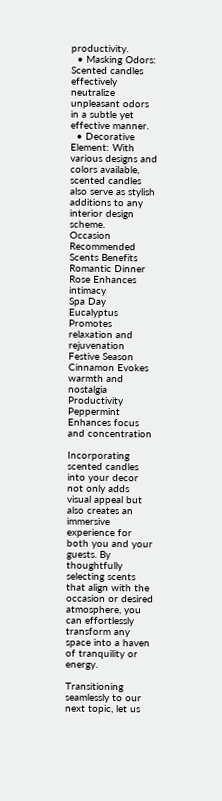productivity.
  • Masking Odors: Scented candles effectively neutralize unpleasant odors in a subtle yet effective manner.
  • Decorative Element: With various designs and colors available, scented candles also serve as stylish additions to any interior design scheme.
Occasion Recommended Scents Benefits
Romantic Dinner Rose Enhances intimacy
Spa Day Eucalyptus Promotes relaxation and rejuvenation
Festive Season Cinnamon Evokes warmth and nostalgia
Productivity Peppermint Enhances focus and concentration

Incorporating scented candles into your decor not only adds visual appeal but also creates an immersive experience for both you and your guests. By thoughtfully selecting scents that align with the occasion or desired atmosphere, you can effortlessly transform any space into a haven of tranquility or energy.

Transitioning seamlessly to our next topic, let us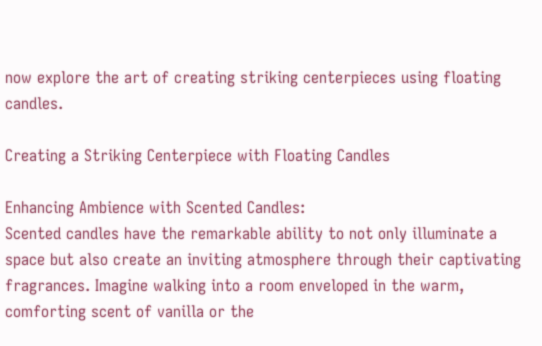now explore the art of creating striking centerpieces using floating candles.

Creating a Striking Centerpiece with Floating Candles

Enhancing Ambience with Scented Candles:
Scented candles have the remarkable ability to not only illuminate a space but also create an inviting atmosphere through their captivating fragrances. Imagine walking into a room enveloped in the warm, comforting scent of vanilla or the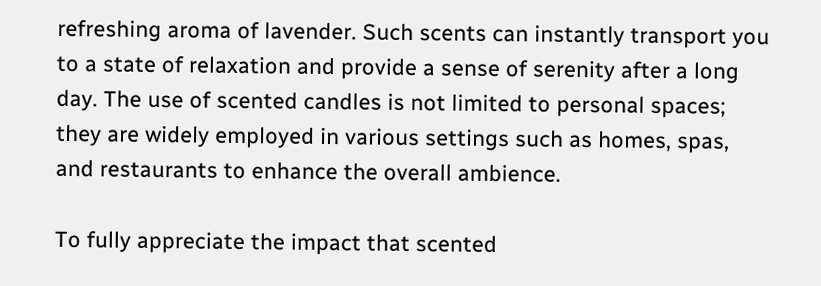refreshing aroma of lavender. Such scents can instantly transport you to a state of relaxation and provide a sense of serenity after a long day. The use of scented candles is not limited to personal spaces; they are widely employed in various settings such as homes, spas, and restaurants to enhance the overall ambience.

To fully appreciate the impact that scented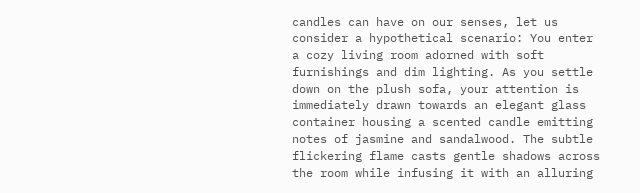candles can have on our senses, let us consider a hypothetical scenario: You enter a cozy living room adorned with soft furnishings and dim lighting. As you settle down on the plush sofa, your attention is immediately drawn towards an elegant glass container housing a scented candle emitting notes of jasmine and sandalwood. The subtle flickering flame casts gentle shadows across the room while infusing it with an alluring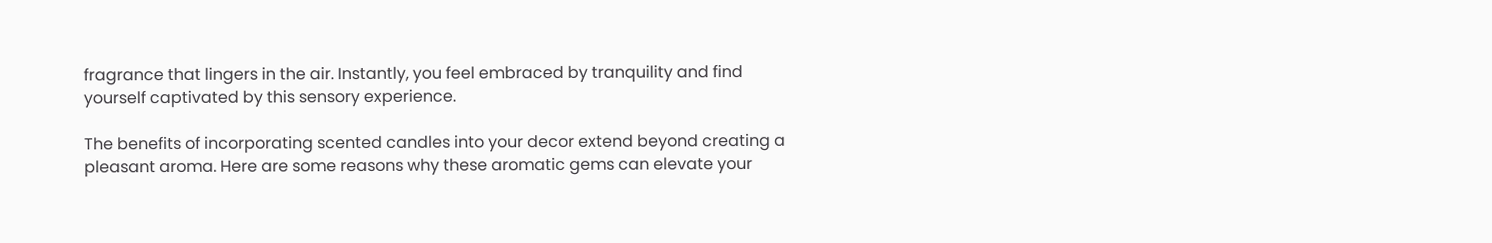fragrance that lingers in the air. Instantly, you feel embraced by tranquility and find yourself captivated by this sensory experience.

The benefits of incorporating scented candles into your decor extend beyond creating a pleasant aroma. Here are some reasons why these aromatic gems can elevate your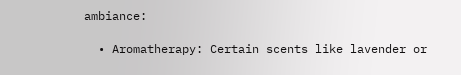ambiance:

  • Aromatherapy: Certain scents like lavender or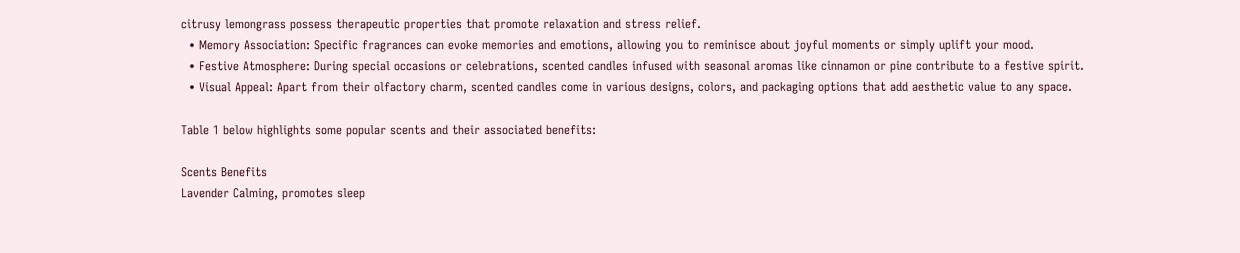citrusy lemongrass possess therapeutic properties that promote relaxation and stress relief.
  • Memory Association: Specific fragrances can evoke memories and emotions, allowing you to reminisce about joyful moments or simply uplift your mood.
  • Festive Atmosphere: During special occasions or celebrations, scented candles infused with seasonal aromas like cinnamon or pine contribute to a festive spirit.
  • Visual Appeal: Apart from their olfactory charm, scented candles come in various designs, colors, and packaging options that add aesthetic value to any space.

Table 1 below highlights some popular scents and their associated benefits:

Scents Benefits
Lavender Calming, promotes sleep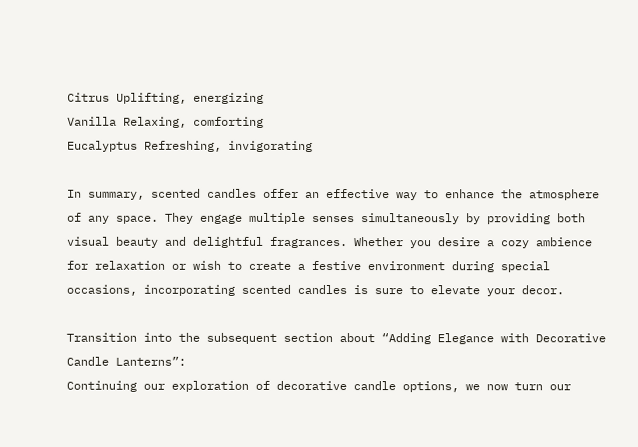Citrus Uplifting, energizing
Vanilla Relaxing, comforting
Eucalyptus Refreshing, invigorating

In summary, scented candles offer an effective way to enhance the atmosphere of any space. They engage multiple senses simultaneously by providing both visual beauty and delightful fragrances. Whether you desire a cozy ambience for relaxation or wish to create a festive environment during special occasions, incorporating scented candles is sure to elevate your decor.

Transition into the subsequent section about “Adding Elegance with Decorative Candle Lanterns”:
Continuing our exploration of decorative candle options, we now turn our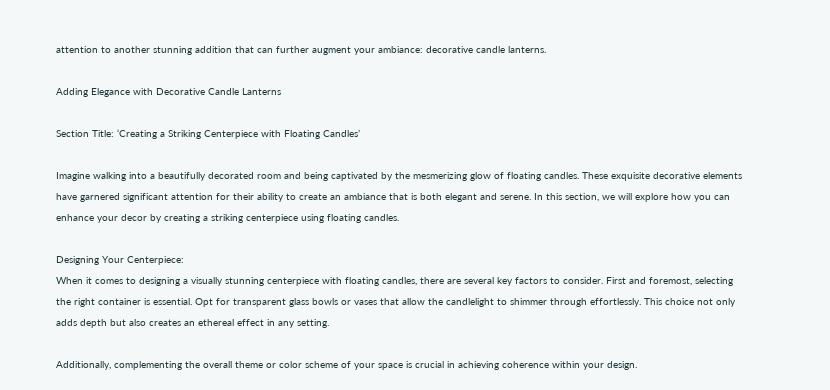attention to another stunning addition that can further augment your ambiance: decorative candle lanterns.

Adding Elegance with Decorative Candle Lanterns

Section Title: ‘Creating a Striking Centerpiece with Floating Candles’

Imagine walking into a beautifully decorated room and being captivated by the mesmerizing glow of floating candles. These exquisite decorative elements have garnered significant attention for their ability to create an ambiance that is both elegant and serene. In this section, we will explore how you can enhance your decor by creating a striking centerpiece using floating candles.

Designing Your Centerpiece:
When it comes to designing a visually stunning centerpiece with floating candles, there are several key factors to consider. First and foremost, selecting the right container is essential. Opt for transparent glass bowls or vases that allow the candlelight to shimmer through effortlessly. This choice not only adds depth but also creates an ethereal effect in any setting.

Additionally, complementing the overall theme or color scheme of your space is crucial in achieving coherence within your design.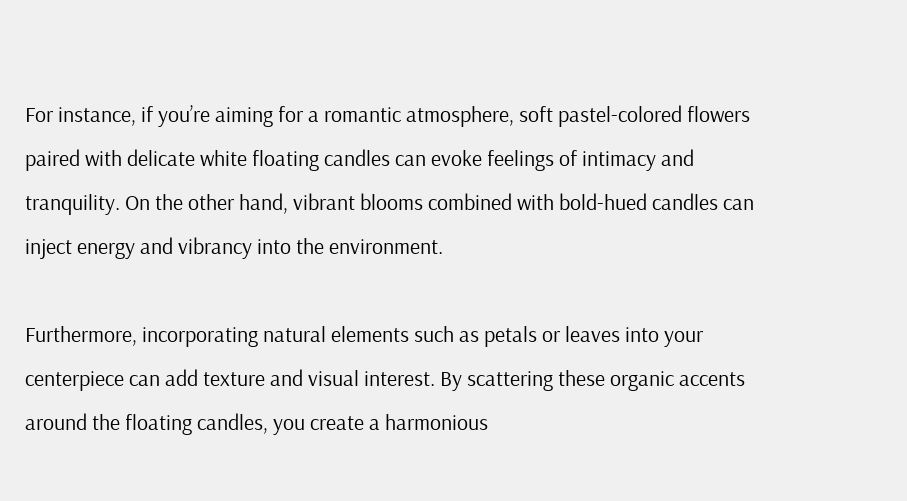For instance, if you’re aiming for a romantic atmosphere, soft pastel-colored flowers paired with delicate white floating candles can evoke feelings of intimacy and tranquility. On the other hand, vibrant blooms combined with bold-hued candles can inject energy and vibrancy into the environment.

Furthermore, incorporating natural elements such as petals or leaves into your centerpiece can add texture and visual interest. By scattering these organic accents around the floating candles, you create a harmonious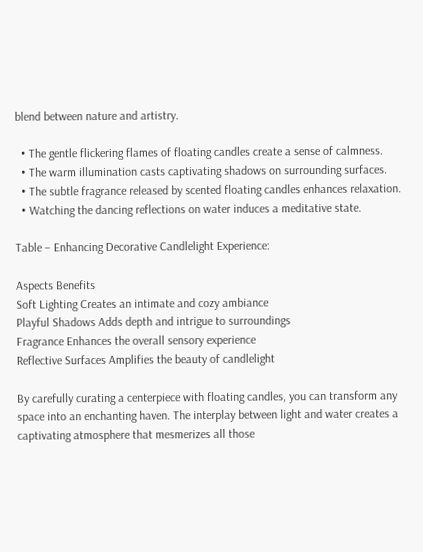blend between nature and artistry.

  • The gentle flickering flames of floating candles create a sense of calmness.
  • The warm illumination casts captivating shadows on surrounding surfaces.
  • The subtle fragrance released by scented floating candles enhances relaxation.
  • Watching the dancing reflections on water induces a meditative state.

Table – Enhancing Decorative Candlelight Experience:

Aspects Benefits
Soft Lighting Creates an intimate and cozy ambiance
Playful Shadows Adds depth and intrigue to surroundings
Fragrance Enhances the overall sensory experience
Reflective Surfaces Amplifies the beauty of candlelight

By carefully curating a centerpiece with floating candles, you can transform any space into an enchanting haven. The interplay between light and water creates a captivating atmosphere that mesmerizes all those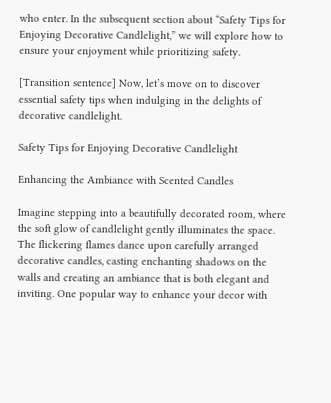who enter. In the subsequent section about “Safety Tips for Enjoying Decorative Candlelight,” we will explore how to ensure your enjoyment while prioritizing safety.

[Transition sentence] Now, let’s move on to discover essential safety tips when indulging in the delights of decorative candlelight.

Safety Tips for Enjoying Decorative Candlelight

Enhancing the Ambiance with Scented Candles

Imagine stepping into a beautifully decorated room, where the soft glow of candlelight gently illuminates the space. The flickering flames dance upon carefully arranged decorative candles, casting enchanting shadows on the walls and creating an ambiance that is both elegant and inviting. One popular way to enhance your decor with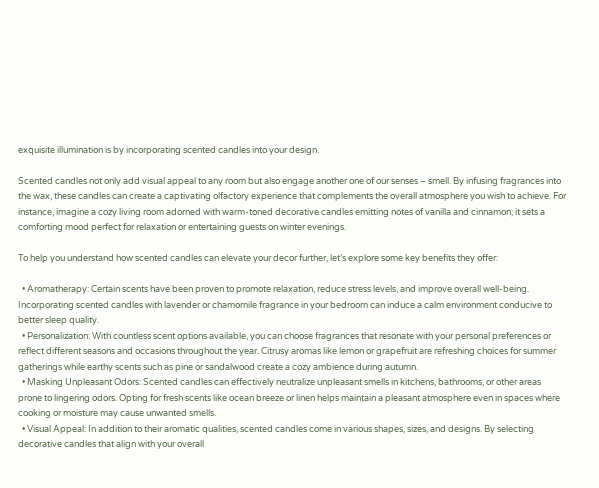exquisite illumination is by incorporating scented candles into your design.

Scented candles not only add visual appeal to any room but also engage another one of our senses – smell. By infusing fragrances into the wax, these candles can create a captivating olfactory experience that complements the overall atmosphere you wish to achieve. For instance, imagine a cozy living room adorned with warm-toned decorative candles emitting notes of vanilla and cinnamon; it sets a comforting mood perfect for relaxation or entertaining guests on winter evenings.

To help you understand how scented candles can elevate your decor further, let’s explore some key benefits they offer:

  • Aromatherapy: Certain scents have been proven to promote relaxation, reduce stress levels, and improve overall well-being. Incorporating scented candles with lavender or chamomile fragrance in your bedroom can induce a calm environment conducive to better sleep quality.
  • Personalization: With countless scent options available, you can choose fragrances that resonate with your personal preferences or reflect different seasons and occasions throughout the year. Citrusy aromas like lemon or grapefruit are refreshing choices for summer gatherings while earthy scents such as pine or sandalwood create a cozy ambience during autumn.
  • Masking Unpleasant Odors: Scented candles can effectively neutralize unpleasant smells in kitchens, bathrooms, or other areas prone to lingering odors. Opting for fresh scents like ocean breeze or linen helps maintain a pleasant atmosphere even in spaces where cooking or moisture may cause unwanted smells.
  • Visual Appeal: In addition to their aromatic qualities, scented candles come in various shapes, sizes, and designs. By selecting decorative candles that align with your overall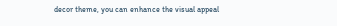decor theme, you can enhance the visual appeal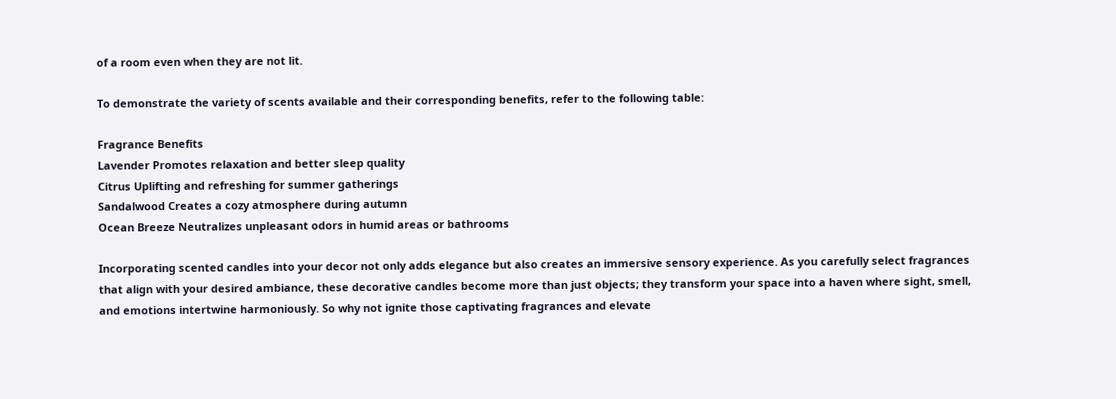of a room even when they are not lit.

To demonstrate the variety of scents available and their corresponding benefits, refer to the following table:

Fragrance Benefits
Lavender Promotes relaxation and better sleep quality
Citrus Uplifting and refreshing for summer gatherings
Sandalwood Creates a cozy atmosphere during autumn
Ocean Breeze Neutralizes unpleasant odors in humid areas or bathrooms

Incorporating scented candles into your decor not only adds elegance but also creates an immersive sensory experience. As you carefully select fragrances that align with your desired ambiance, these decorative candles become more than just objects; they transform your space into a haven where sight, smell, and emotions intertwine harmoniously. So why not ignite those captivating fragrances and elevate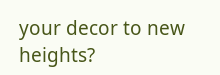your decor to new heights?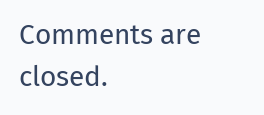Comments are closed.